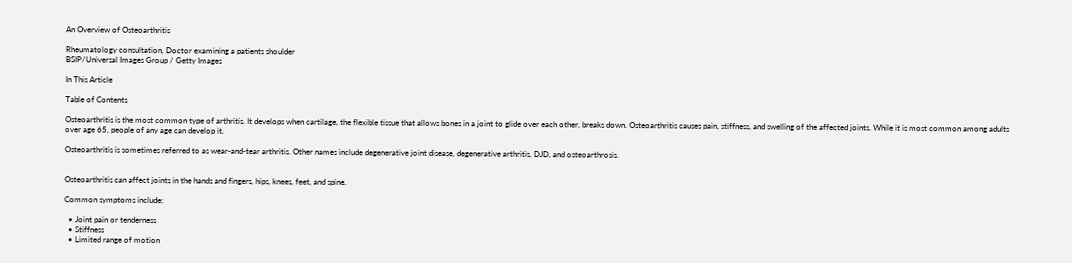An Overview of Osteoarthritis

Rheumatology consultation, Doctor examining a patients shoulder
BSIP/Universal Images Group / Getty Images

In This Article

Table of Contents

Osteoarthritis is the most common type of arthritis. It develops when cartilage, the flexible tissue that allows bones in a joint to glide over each other, breaks down. Osteoarthritis causes pain, stiffness, and swelling of the affected joints. While it is most common among adults over age 65, people of any age can develop it.

Osteoarthritis is sometimes referred to as wear-and-tear arthritis. Other names include degenerative joint disease, degenerative arthritis, DJD, and osteoarthrosis.


Osteoarthritis can affect joints in the hands and fingers, hips, knees, feet, and spine.

Common symptoms include:

  • Joint pain or tenderness
  • Stiffness
  • Limited range of motion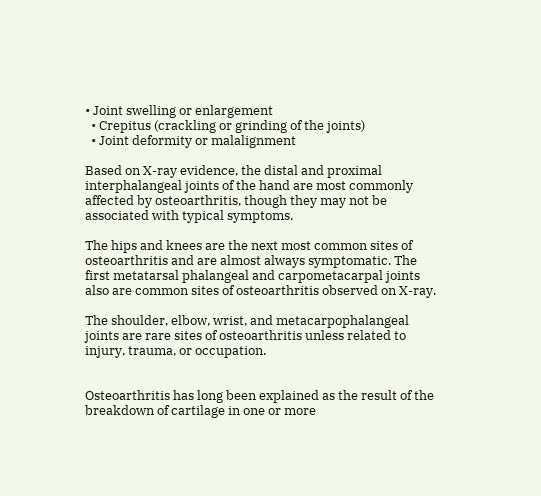• Joint swelling or enlargement
  • Crepitus (crackling or grinding of the joints)
  • Joint deformity or malalignment

Based on X-ray evidence, the distal and proximal interphalangeal joints of the hand are most commonly affected by osteoarthritis, though they may not be associated with typical symptoms.

The hips and knees are the next most common sites of osteoarthritis and are almost always symptomatic. The first metatarsal phalangeal and carpometacarpal joints also are common sites of osteoarthritis observed on X-ray.

The shoulder, elbow, wrist, and metacarpophalangeal joints are rare sites of osteoarthritis unless related to injury, trauma, or occupation.


Osteoarthritis has long been explained as the result of the breakdown of cartilage in one or more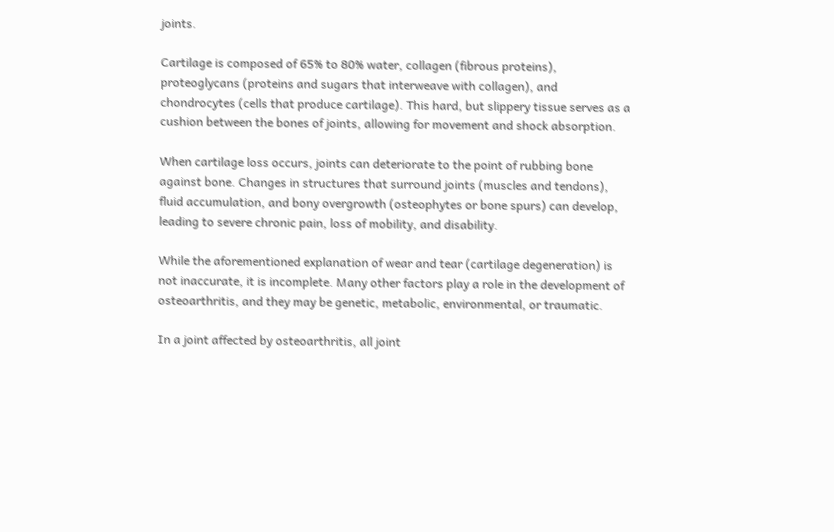joints.

Cartilage is composed of 65% to 80% water, collagen (fibrous proteins), proteoglycans (proteins and sugars that interweave with collagen), and chondrocytes (cells that produce cartilage). This hard, but slippery tissue serves as a cushion between the bones of joints, allowing for movement and shock absorption.

When cartilage loss occurs, joints can deteriorate to the point of rubbing bone against bone. Changes in structures that surround joints (muscles and tendons), fluid accumulation, and bony overgrowth (osteophytes or bone spurs) can develop, leading to severe chronic pain, loss of mobility, and disability.

While the aforementioned explanation of wear and tear (cartilage degeneration) is not inaccurate, it is incomplete. Many other factors play a role in the development of osteoarthritis, and they may be genetic, metabolic, environmental, or traumatic.

In a joint affected by osteoarthritis, all joint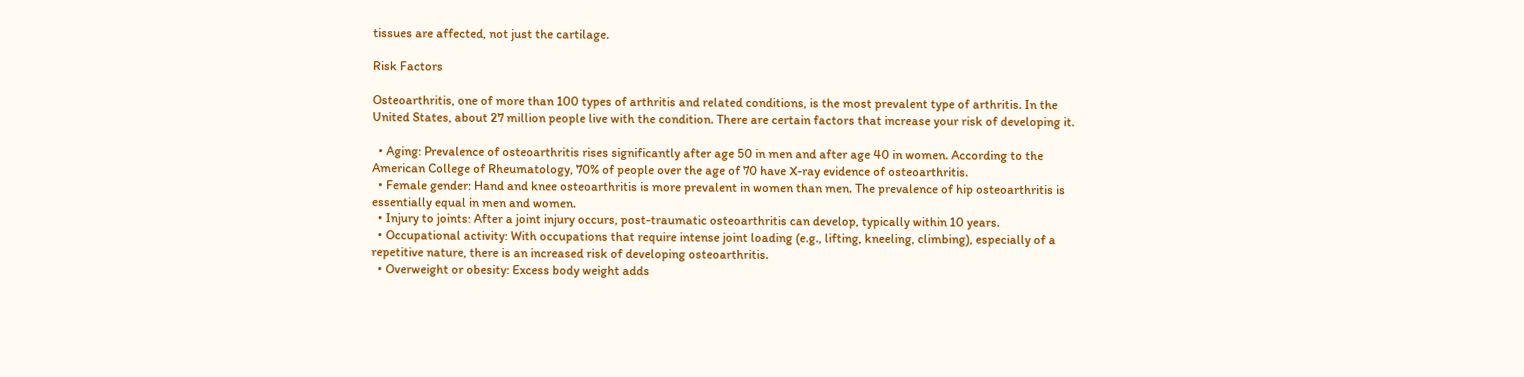tissues are affected, not just the cartilage.

Risk Factors

Osteoarthritis, one of more than 100 types of arthritis and related conditions, is the most prevalent type of arthritis. In the United States, about 27 million people live with the condition. There are certain factors that increase your risk of developing it.

  • Aging: Prevalence of osteoarthritis rises significantly after age 50 in men and after age 40 in women. According to the American College of Rheumatology, 70% of people over the age of 70 have X-ray evidence of osteoarthritis.
  • Female gender: Hand and knee osteoarthritis is more prevalent in women than men. The prevalence of hip osteoarthritis is essentially equal in men and women.
  • Injury to joints: After a joint injury occurs, post-traumatic osteoarthritis can develop, typically within 10 years.
  • Occupational activity: With occupations that require intense joint loading (e.g., lifting, kneeling, climbing), especially of a repetitive nature, there is an increased risk of developing osteoarthritis.
  • Overweight or obesity: Excess body weight adds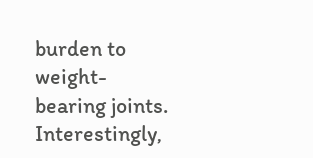burden to weight-bearing joints. Interestingly,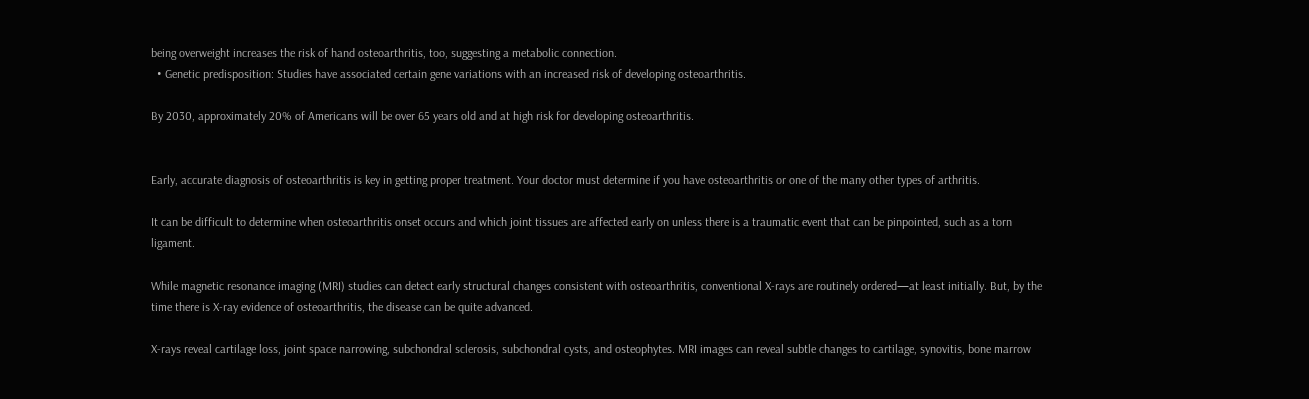being overweight increases the risk of hand osteoarthritis, too, suggesting a metabolic connection.
  • Genetic predisposition: Studies have associated certain gene variations with an increased risk of developing osteoarthritis.

By 2030, approximately 20% of Americans will be over 65 years old and at high risk for developing osteoarthritis.


Early, accurate diagnosis of osteoarthritis is key in getting proper treatment. Your doctor must determine if you have osteoarthritis or one of the many other types of arthritis.

It can be difficult to determine when osteoarthritis onset occurs and which joint tissues are affected early on unless there is a traumatic event that can be pinpointed, such as a torn ligament.

While magnetic resonance imaging (MRI) studies can detect early structural changes consistent with osteoarthritis, conventional X-rays are routinely ordered—at least initially. But, by the time there is X-ray evidence of osteoarthritis, the disease can be quite advanced.

X-rays reveal cartilage loss, joint space narrowing, subchondral sclerosis, subchondral cysts, and osteophytes. MRI images can reveal subtle changes to cartilage, synovitis, bone marrow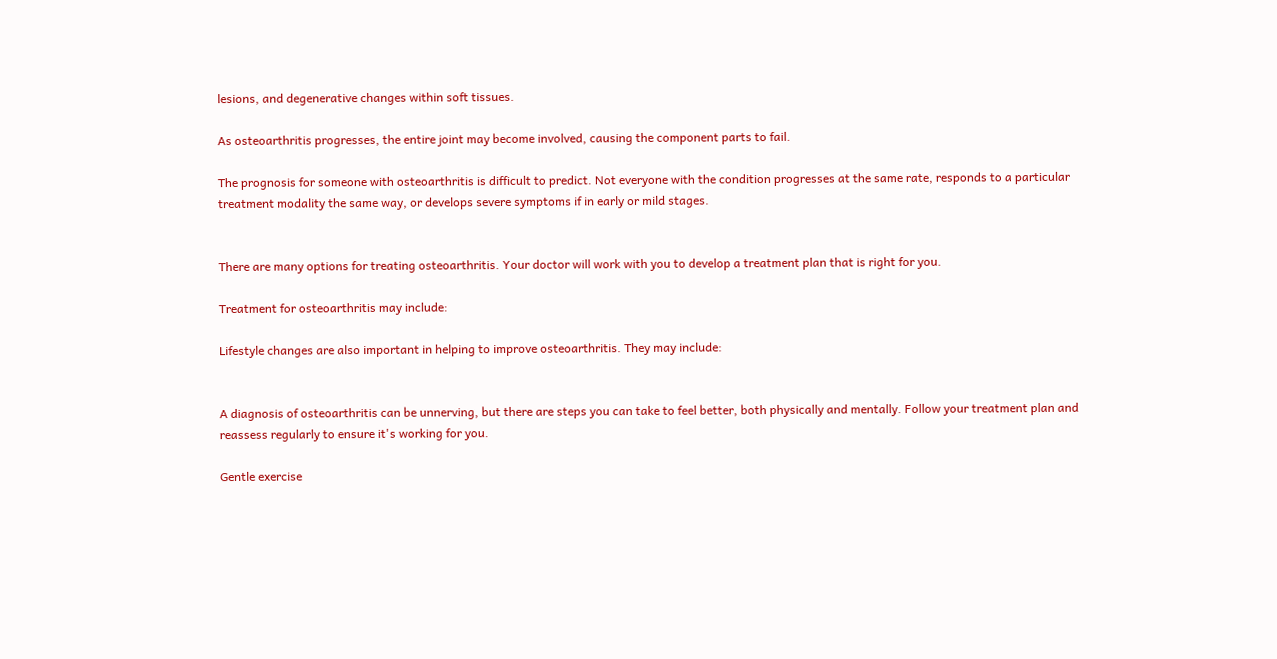lesions, and degenerative changes within soft tissues.

As osteoarthritis progresses, the entire joint may become involved, causing the component parts to fail.

The prognosis for someone with osteoarthritis is difficult to predict. Not everyone with the condition progresses at the same rate, responds to a particular treatment modality the same way, or develops severe symptoms if in early or mild stages.


There are many options for treating osteoarthritis. Your doctor will work with you to develop a treatment plan that is right for you.

Treatment for osteoarthritis may include:

Lifestyle changes are also important in helping to improve osteoarthritis. They may include:


A diagnosis of osteoarthritis can be unnerving, but there are steps you can take to feel better, both physically and mentally. Follow your treatment plan and reassess regularly to ensure it's working for you.

Gentle exercise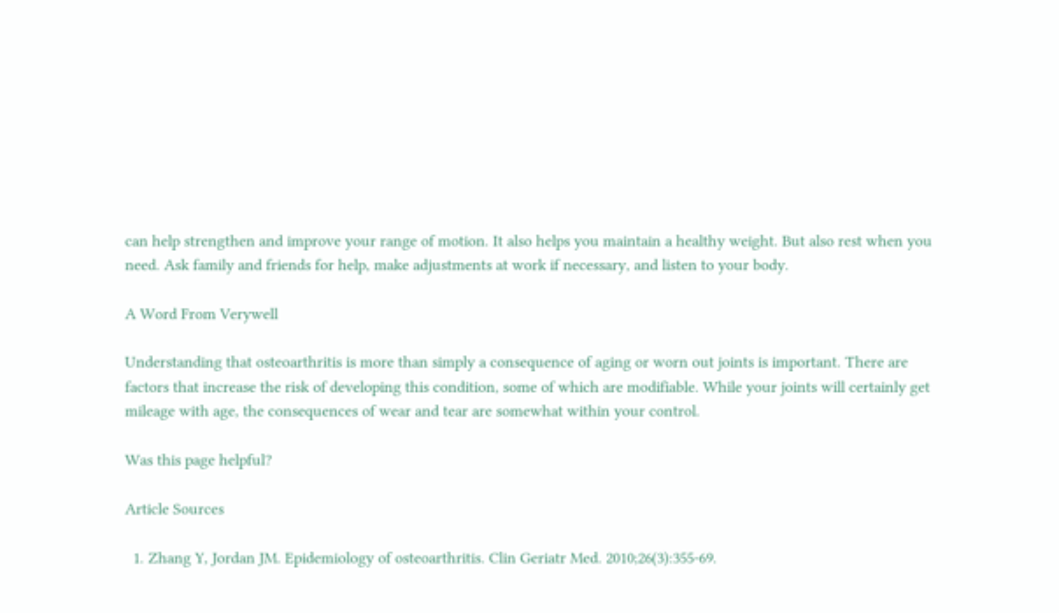can help strengthen and improve your range of motion. It also helps you maintain a healthy weight. But also rest when you need. Ask family and friends for help, make adjustments at work if necessary, and listen to your body.

A Word From Verywell

Understanding that osteoarthritis is more than simply a consequence of aging or worn out joints is important. There are factors that increase the risk of developing this condition, some of which are modifiable. While your joints will certainly get mileage with age, the consequences of wear and tear are somewhat within your control.

Was this page helpful?

Article Sources

  1. Zhang Y, Jordan JM. Epidemiology of osteoarthritis. Clin Geriatr Med. 2010;26(3):355-69.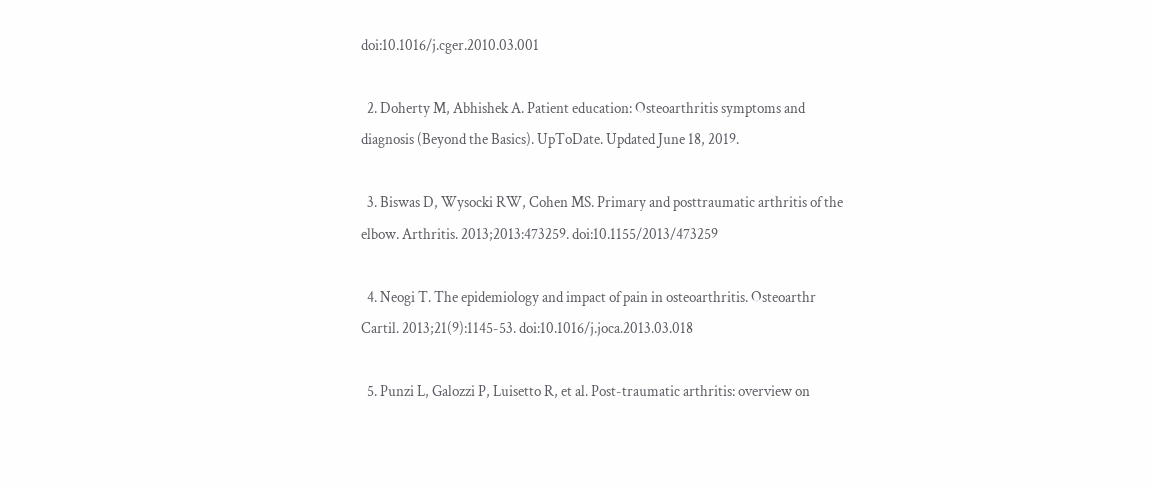doi:10.1016/j.cger.2010.03.001

  2. Doherty M, Abhishek A. Patient education: Osteoarthritis symptoms and diagnosis (Beyond the Basics). UpToDate. Updated June 18, 2019.

  3. Biswas D, Wysocki RW, Cohen MS. Primary and posttraumatic arthritis of the elbow. Arthritis. 2013;2013:473259. doi:10.1155/2013/473259

  4. Neogi T. The epidemiology and impact of pain in osteoarthritis. Osteoarthr Cartil. 2013;21(9):1145-53. doi:10.1016/j.joca.2013.03.018

  5. Punzi L, Galozzi P, Luisetto R, et al. Post-traumatic arthritis: overview on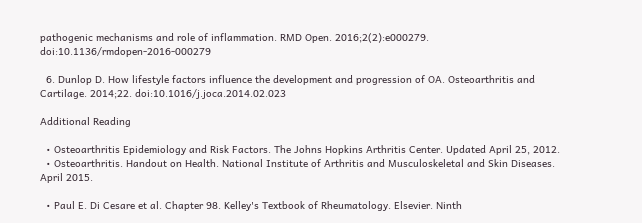pathogenic mechanisms and role of inflammation. RMD Open. 2016;2(2):e000279. doi:10.1136/rmdopen-2016-000279

  6. Dunlop D. How lifestyle factors influence the development and progression of OA. Osteoarthritis and Cartilage. 2014;22. doi:10.1016/j.joca.2014.02.023

Additional Reading

  • Osteoarthritis Epidemiology and Risk Factors. The Johns Hopkins Arthritis Center. Updated April 25, 2012.
  • Osteoarthritis. Handout on Health. National Institute of Arthritis and Musculoskeletal and Skin Diseases. April 2015.

  • Paul E. Di Cesare et al. Chapter 98. Kelley's Textbook of Rheumatology. Elsevier. Ninth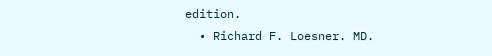edition.
  • Richard F. Loesner. MD.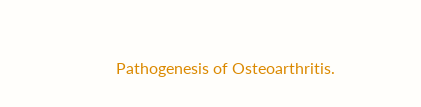Pathogenesis of Osteoarthritis.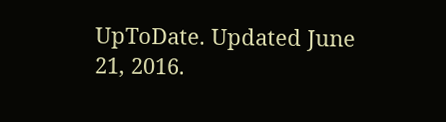UpToDate. Updated June 21, 2016.